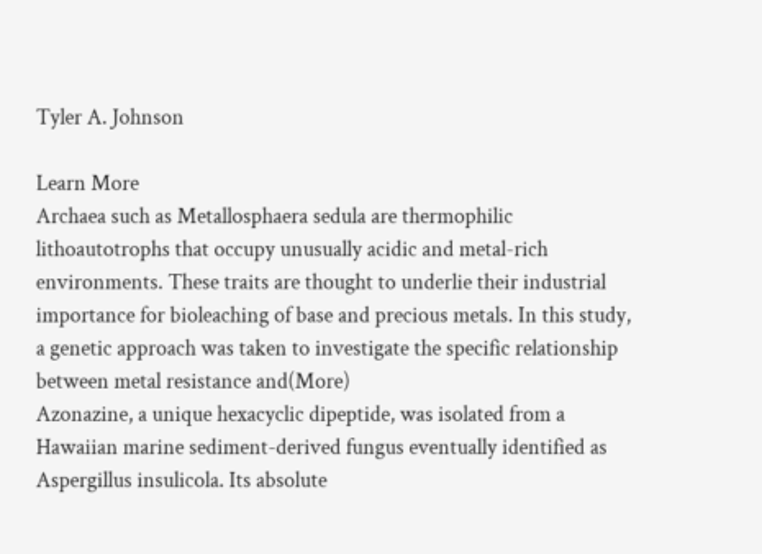Tyler A. Johnson

Learn More
Archaea such as Metallosphaera sedula are thermophilic lithoautotrophs that occupy unusually acidic and metal-rich environments. These traits are thought to underlie their industrial importance for bioleaching of base and precious metals. In this study, a genetic approach was taken to investigate the specific relationship between metal resistance and(More)
Azonazine, a unique hexacyclic dipeptide, was isolated from a Hawaiian marine sediment-derived fungus eventually identified as Aspergillus insulicola. Its absolute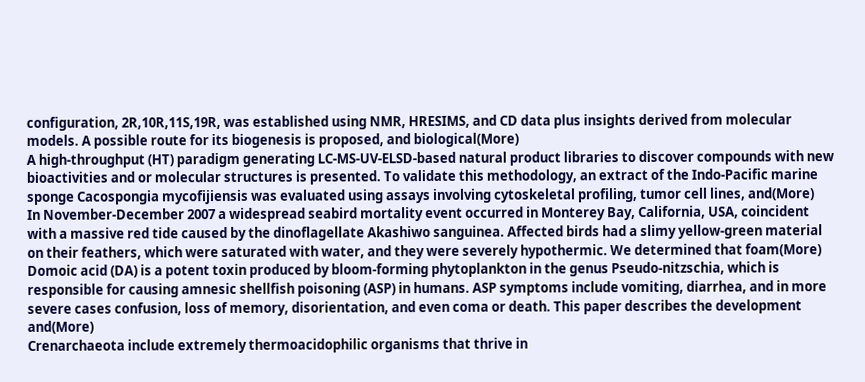configuration, 2R,10R,11S,19R, was established using NMR, HRESIMS, and CD data plus insights derived from molecular models. A possible route for its biogenesis is proposed, and biological(More)
A high-throughput (HT) paradigm generating LC-MS-UV-ELSD-based natural product libraries to discover compounds with new bioactivities and or molecular structures is presented. To validate this methodology, an extract of the Indo-Pacific marine sponge Cacospongia mycofijiensis was evaluated using assays involving cytoskeletal profiling, tumor cell lines, and(More)
In November-December 2007 a widespread seabird mortality event occurred in Monterey Bay, California, USA, coincident with a massive red tide caused by the dinoflagellate Akashiwo sanguinea. Affected birds had a slimy yellow-green material on their feathers, which were saturated with water, and they were severely hypothermic. We determined that foam(More)
Domoic acid (DA) is a potent toxin produced by bloom-forming phytoplankton in the genus Pseudo-nitzschia, which is responsible for causing amnesic shellfish poisoning (ASP) in humans. ASP symptoms include vomiting, diarrhea, and in more severe cases confusion, loss of memory, disorientation, and even coma or death. This paper describes the development and(More)
Crenarchaeota include extremely thermoacidophilic organisms that thrive in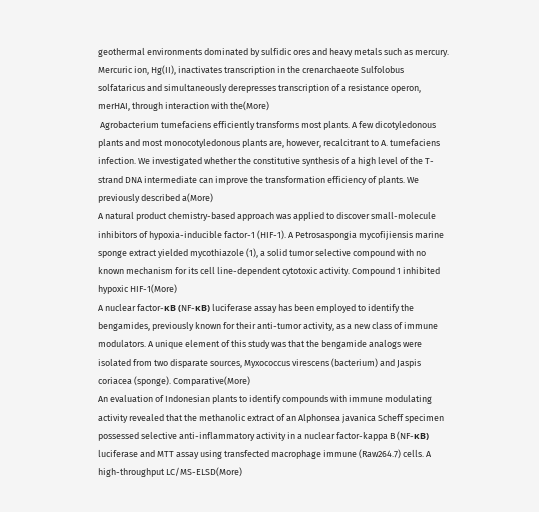geothermal environments dominated by sulfidic ores and heavy metals such as mercury. Mercuric ion, Hg(II), inactivates transcription in the crenarchaeote Sulfolobus solfataricus and simultaneously derepresses transcription of a resistance operon, merHAI, through interaction with the(More)
 Agrobacterium tumefaciens efficiently transforms most plants. A few dicotyledonous plants and most monocotyledonous plants are, however, recalcitrant to A. tumefaciens infection. We investigated whether the constitutive synthesis of a high level of the T-strand DNA intermediate can improve the transformation efficiency of plants. We previously described a(More)
A natural product chemistry-based approach was applied to discover small-molecule inhibitors of hypoxia-inducible factor-1 (HIF-1). A Petrosaspongia mycofijiensis marine sponge extract yielded mycothiazole (1), a solid tumor selective compound with no known mechanism for its cell line-dependent cytotoxic activity. Compound 1 inhibited hypoxic HIF-1(More)
A nuclear factor-κB (NF-κB) luciferase assay has been employed to identify the bengamides, previously known for their anti-tumor activity, as a new class of immune modulators. A unique element of this study was that the bengamide analogs were isolated from two disparate sources, Myxococcus virescens (bacterium) and Jaspis coriacea (sponge). Comparative(More)
An evaluation of Indonesian plants to identify compounds with immune modulating activity revealed that the methanolic extract of an Alphonsea javanica Scheff specimen possessed selective anti-inflammatory activity in a nuclear factor-kappa B (NF-κB) luciferase and MTT assay using transfected macrophage immune (Raw264.7) cells. A high-throughput LC/MS-ELSD(More)